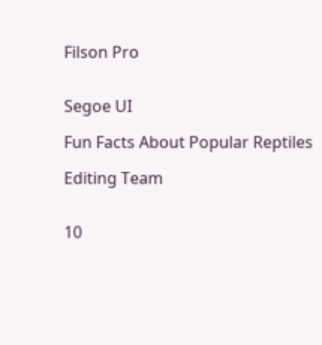Filson Pro


Segoe UI

Fun Facts About Popular Reptiles

Editing Team


10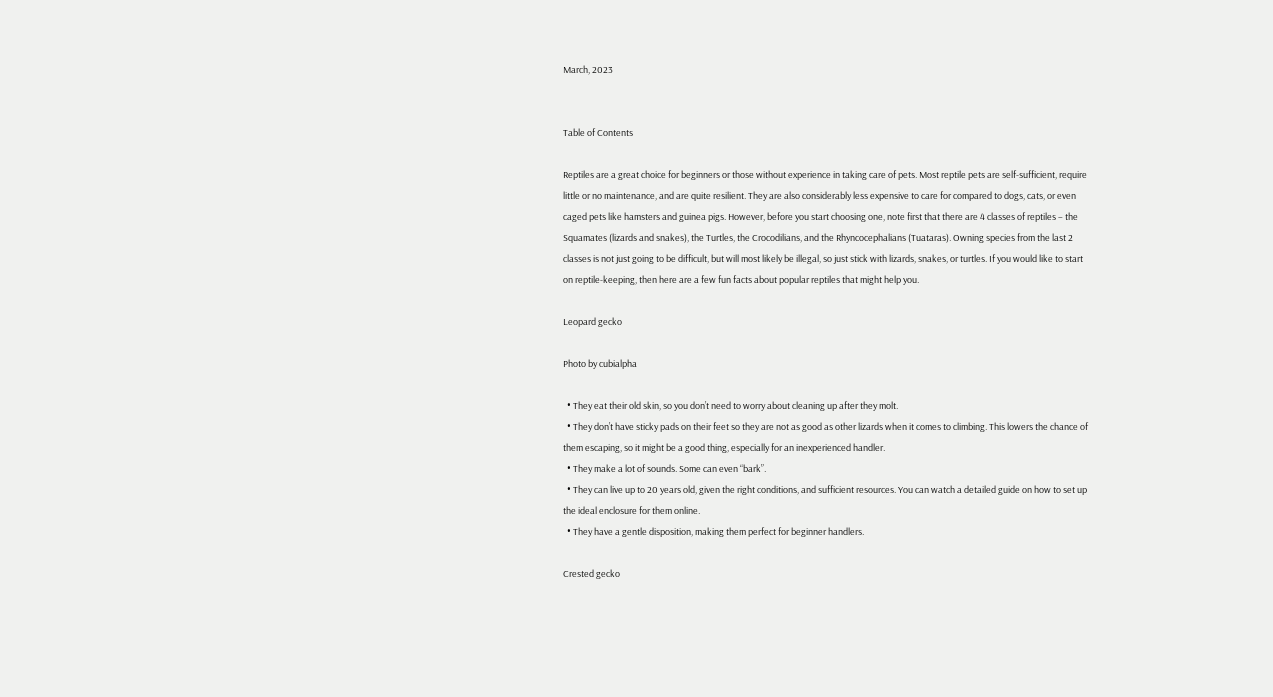March, 2023


Table of Contents

Reptiles are a great choice for beginners or those without experience in taking care of pets. Most reptile pets are self-sufficient, require little or no maintenance, and are quite resilient. They are also considerably less expensive to care for compared to dogs, cats, or even caged pets like hamsters and guinea pigs. However, before you start choosing one, note first that there are 4 classes of reptiles – the Squamates (lizards and snakes), the Turtles, the Crocodilians, and the Rhyncocephalians (Tuataras). Owning species from the last 2 classes is not just going to be difficult, but will most likely be illegal, so just stick with lizards, snakes, or turtles. If you would like to start on reptile-keeping, then here are a few fun facts about popular reptiles that might help you.

Leopard gecko

Photo by cubialpha

  • They eat their old skin, so you don’t need to worry about cleaning up after they molt.
  • They don’t have sticky pads on their feet so they are not as good as other lizards when it comes to climbing. This lowers the chance of them escaping, so it might be a good thing, especially for an inexperienced handler.
  • They make a lot of sounds. Some can even “bark”.
  • They can live up to 20 years old, given the right conditions, and sufficient resources. You can watch a detailed guide on how to set up the ideal enclosure for them online.
  • They have a gentle disposition, making them perfect for beginner handlers.

Crested gecko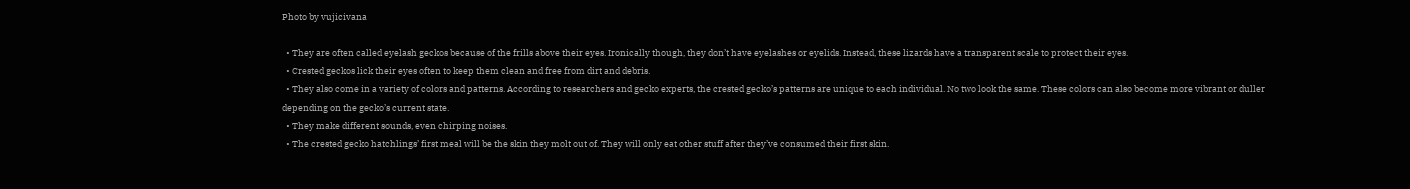Photo by vujicivana

  • They are often called eyelash geckos because of the frills above their eyes. Ironically though, they don’t have eyelashes or eyelids. Instead, these lizards have a transparent scale to protect their eyes.
  • Crested geckos lick their eyes often to keep them clean and free from dirt and debris.
  • They also come in a variety of colors and patterns. According to researchers and gecko experts, the crested gecko’s patterns are unique to each individual. No two look the same. These colors can also become more vibrant or duller depending on the gecko’s current state.
  • They make different sounds, even chirping noises.
  • The crested gecko hatchlings’ first meal will be the skin they molt out of. They will only eat other stuff after they’ve consumed their first skin.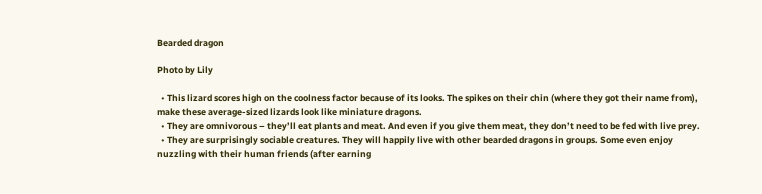Bearded dragon

Photo by Lily

  • This lizard scores high on the coolness factor because of its looks. The spikes on their chin (where they got their name from), make these average-sized lizards look like miniature dragons.
  • They are omnivorous – they’ll eat plants and meat. And even if you give them meat, they don’t need to be fed with live prey.
  • They are surprisingly sociable creatures. They will happily live with other bearded dragons in groups. Some even enjoy nuzzling with their human friends (after earning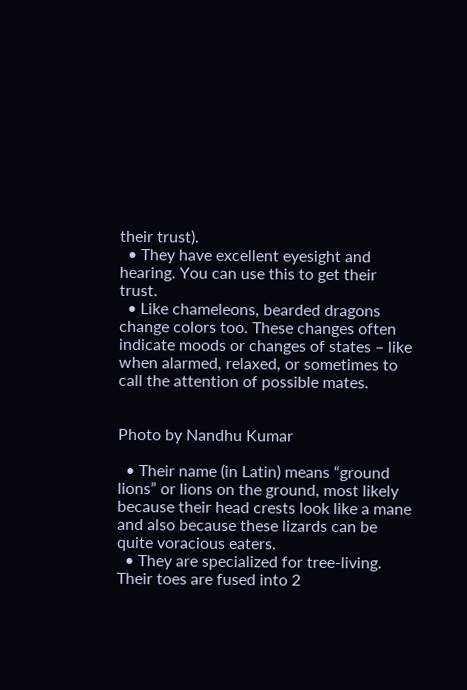their trust).
  • They have excellent eyesight and hearing. You can use this to get their trust.
  • Like chameleons, bearded dragons change colors too. These changes often indicate moods or changes of states – like when alarmed, relaxed, or sometimes to call the attention of possible mates.


Photo by Nandhu Kumar

  • Their name (in Latin) means “ground lions” or lions on the ground, most likely because their head crests look like a mane and also because these lizards can be quite voracious eaters.
  • They are specialized for tree-living. Their toes are fused into 2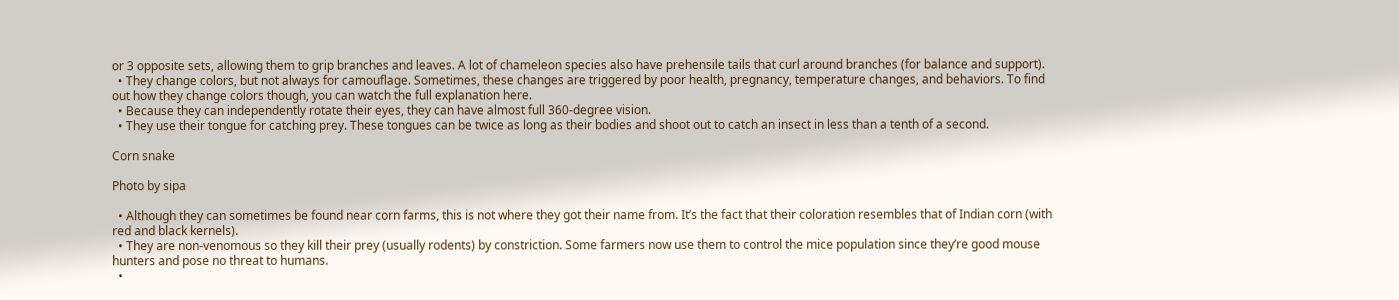or 3 opposite sets, allowing them to grip branches and leaves. A lot of chameleon species also have prehensile tails that curl around branches (for balance and support).
  • They change colors, but not always for camouflage. Sometimes, these changes are triggered by poor health, pregnancy, temperature changes, and behaviors. To find out how they change colors though, you can watch the full explanation here.
  • Because they can independently rotate their eyes, they can have almost full 360-degree vision.
  • They use their tongue for catching prey. These tongues can be twice as long as their bodies and shoot out to catch an insect in less than a tenth of a second.

Corn snake

Photo by sipa

  • Although they can sometimes be found near corn farms, this is not where they got their name from. It’s the fact that their coloration resembles that of Indian corn (with red and black kernels).
  • They are non-venomous so they kill their prey (usually rodents) by constriction. Some farmers now use them to control the mice population since they’re good mouse hunters and pose no threat to humans.
  •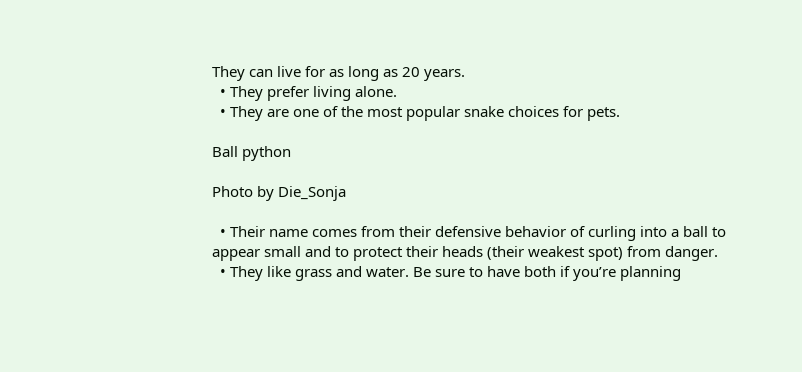They can live for as long as 20 years.
  • They prefer living alone.
  • They are one of the most popular snake choices for pets.

Ball python

Photo by Die_Sonja

  • Their name comes from their defensive behavior of curling into a ball to appear small and to protect their heads (their weakest spot) from danger.
  • They like grass and water. Be sure to have both if you’re planning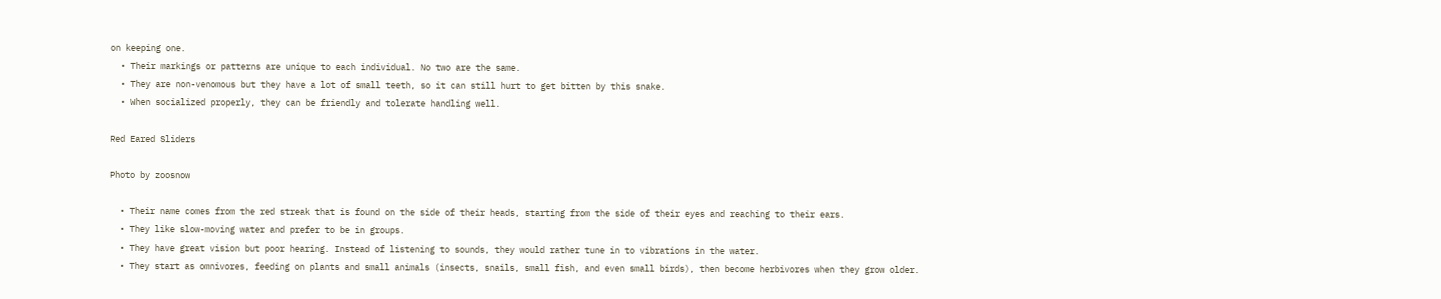on keeping one.
  • Their markings or patterns are unique to each individual. No two are the same.
  • They are non-venomous but they have a lot of small teeth, so it can still hurt to get bitten by this snake.
  • When socialized properly, they can be friendly and tolerate handling well.

Red Eared Sliders

Photo by zoosnow

  • Their name comes from the red streak that is found on the side of their heads, starting from the side of their eyes and reaching to their ears.
  • They like slow-moving water and prefer to be in groups.
  • They have great vision but poor hearing. Instead of listening to sounds, they would rather tune in to vibrations in the water.
  • They start as omnivores, feeding on plants and small animals (insects, snails, small fish, and even small birds), then become herbivores when they grow older.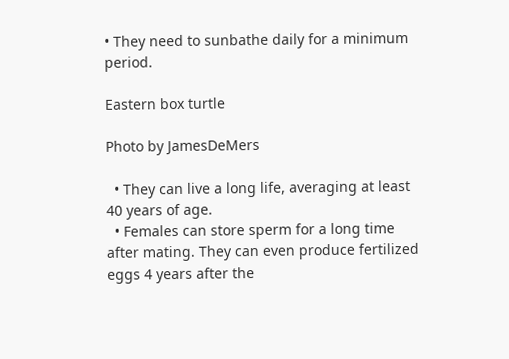• They need to sunbathe daily for a minimum period.

Eastern box turtle

Photo by JamesDeMers

  • They can live a long life, averaging at least 40 years of age.
  • Females can store sperm for a long time after mating. They can even produce fertilized eggs 4 years after the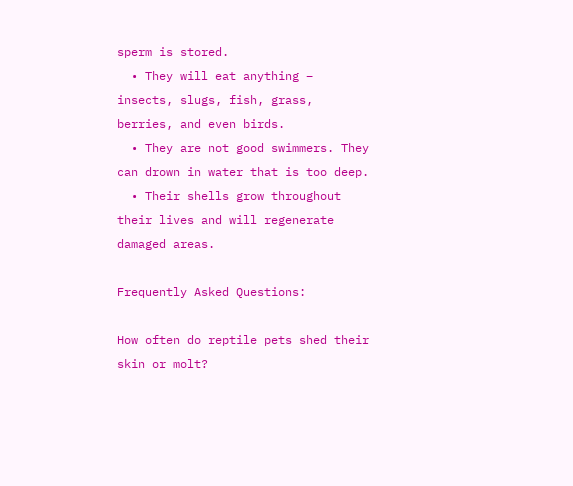sperm is stored.
  • They will eat anything – insects, slugs, fish, grass, berries, and even birds.
  • They are not good swimmers. They can drown in water that is too deep.
  • Their shells grow throughout their lives and will regenerate damaged areas.

Frequently Asked Questions:

How often do reptile pets shed their skin or molt?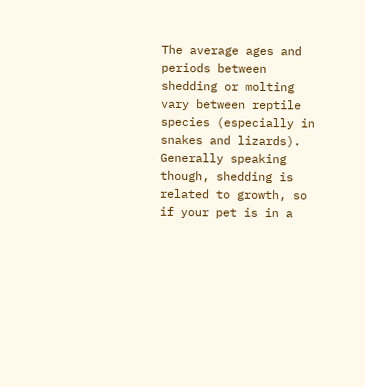The average ages and periods between shedding or molting vary between reptile species (especially in snakes and lizards). Generally speaking though, shedding is related to growth, so if your pet is in a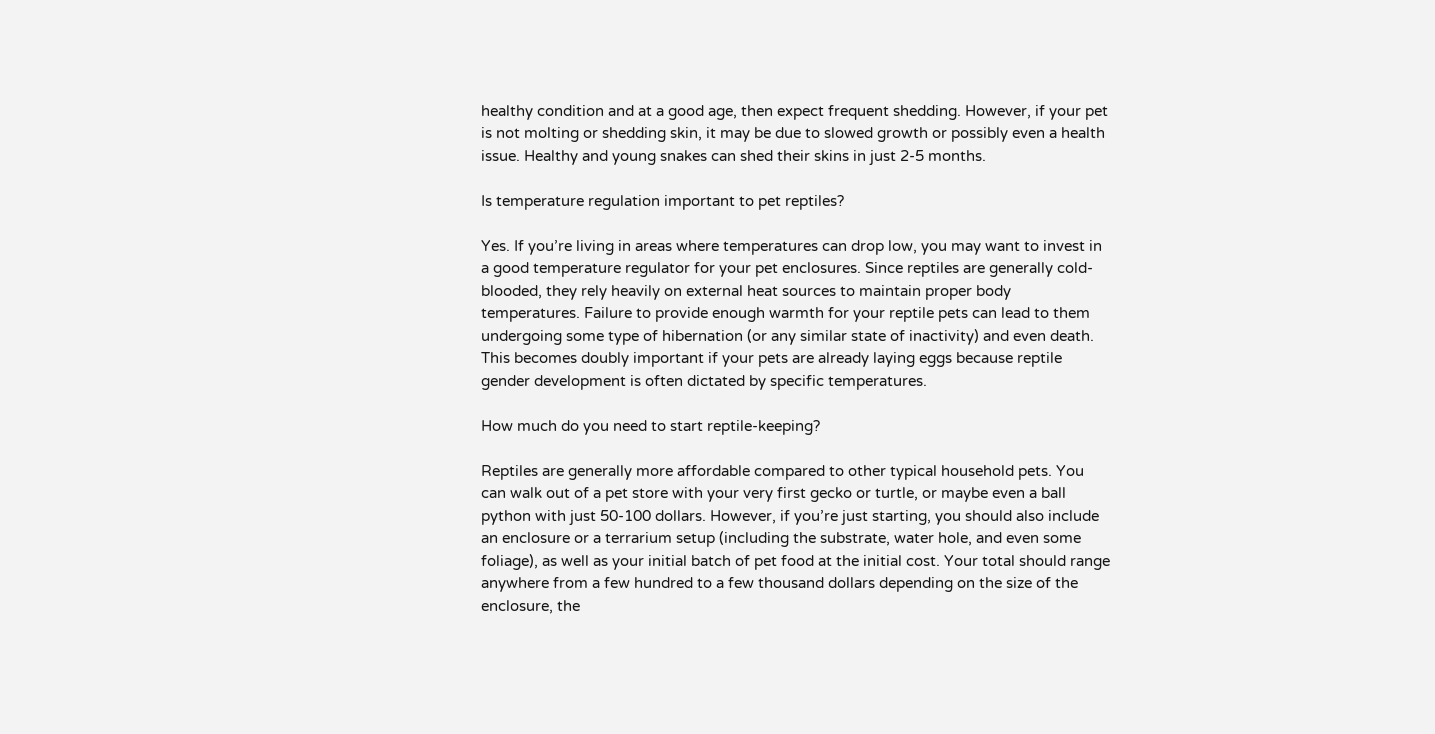healthy condition and at a good age, then expect frequent shedding. However, if your pet is not molting or shedding skin, it may be due to slowed growth or possibly even a health issue. Healthy and young snakes can shed their skins in just 2-5 months.

Is temperature regulation important to pet reptiles?

Yes. If you’re living in areas where temperatures can drop low, you may want to invest in a good temperature regulator for your pet enclosures. Since reptiles are generally cold-blooded, they rely heavily on external heat sources to maintain proper body temperatures. Failure to provide enough warmth for your reptile pets can lead to them undergoing some type of hibernation (or any similar state of inactivity) and even death. This becomes doubly important if your pets are already laying eggs because reptile gender development is often dictated by specific temperatures.

How much do you need to start reptile-keeping?

Reptiles are generally more affordable compared to other typical household pets. You can walk out of a pet store with your very first gecko or turtle, or maybe even a ball python with just 50-100 dollars. However, if you’re just starting, you should also include an enclosure or a terrarium setup (including the substrate, water hole, and even some foliage), as well as your initial batch of pet food at the initial cost. Your total should range anywhere from a few hundred to a few thousand dollars depending on the size of the enclosure, the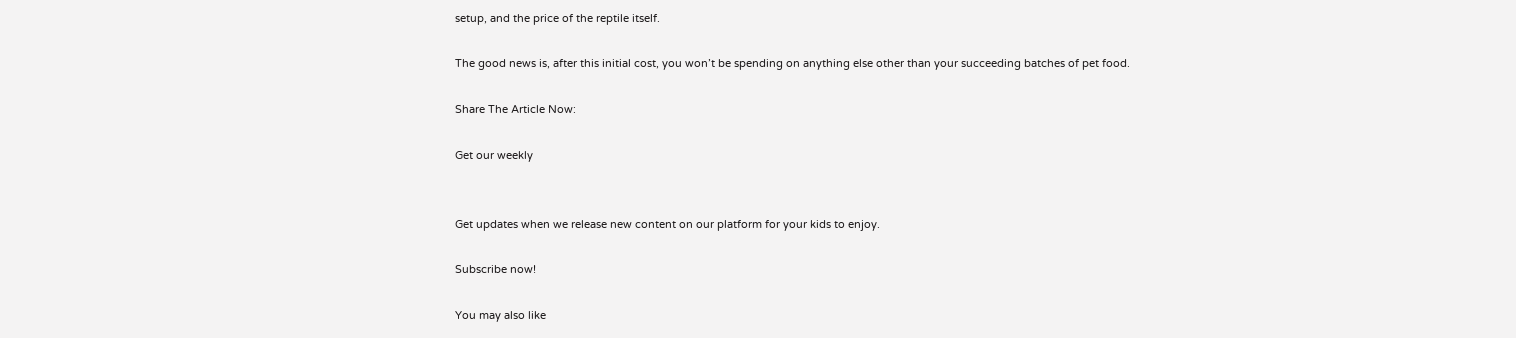setup, and the price of the reptile itself.

The good news is, after this initial cost, you won’t be spending on anything else other than your succeeding batches of pet food.

Share The Article Now:

Get our weekly


Get updates when we release new content on our platform for your kids to enjoy.

Subscribe now!

You may also like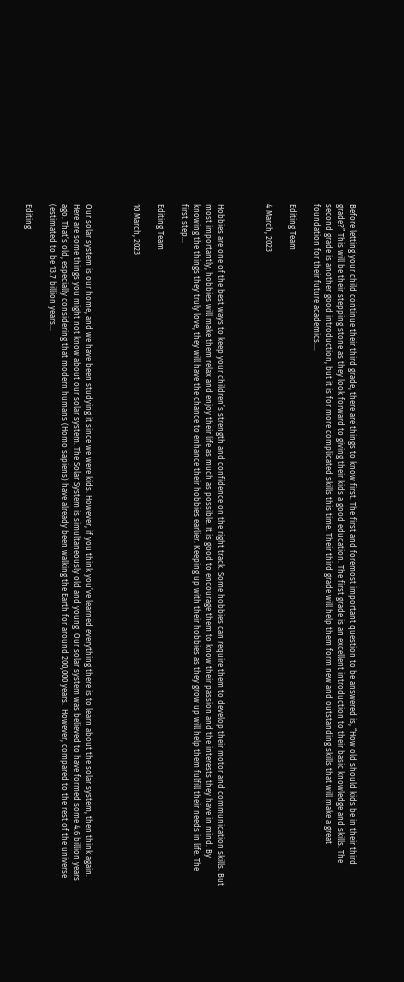Before letting your child continue their third grade, there are things to know first. The first and foremost important question to be answered is, “How old should kids be in their third grade?” This will be their stepping stone as they look forward to giving their kids a good education. The first grade is an excellent introduction to their basic knowledge and skills. The second grade is another good introduction, but it is for more complicated skills this time. Their third grade will help them form new and outstanding skills that will make a great foundation for their future academics.…

Editing Team

4 March, 2023



Hobbies are one of the best ways to keep your children’s strength and confidence on the right track. Some hobbies can require them to develop their motor and communication skills. But most importantly, hobbies will make them relax and enjoy their life as much as possible. It is good to encourage them to know their passion and the interests they have in mind. By knowing the things they truly love, they will have the chance to enhance their hobbies earlier. Keeping up with their hobbies as they grow up will help them fulfill their needs in life. The first step…

Editing Team

10 March, 2023



Our solar system is our home, and we have been studying it since we were kids. However, if you think you’ve learned everything there is to learn about the solar system, then think again. Here are some things you might not know about our solar system. The Solar System is simultaneously old and young  Our solar system was believed to have formed some 4.6 billion years ago. That’s old, especially considering that modern humans (Homo sapiens) have already been walking the Earth for around 200,000 years.  However, compared to the rest of the universe (estimated to be 13.7 billion years…

Editing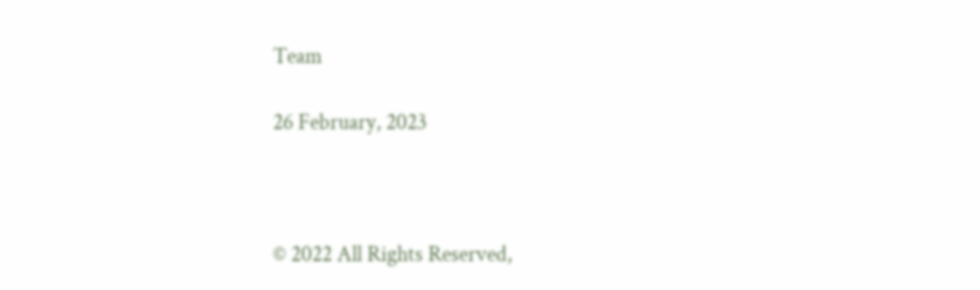Team

26 February, 2023



© 2022 All Rights Reserved,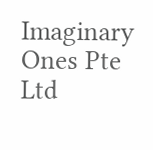Imaginary Ones Pte Ltd